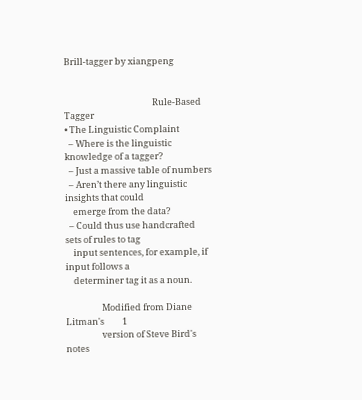Brill-tagger by xiangpeng


                                            Rule-Based Tagger
• The Linguistic Complaint
  – Where is the linguistic knowledge of a tagger?
  – Just a massive table of numbers
  – Aren’t there any linguistic insights that could
    emerge from the data?
  – Could thus use handcrafted sets of rules to tag
    input sentences, for example, if input follows a
    determiner tag it as a noun.

                  Modified from Diane Litman's         1
                  version of Steve Bird's notes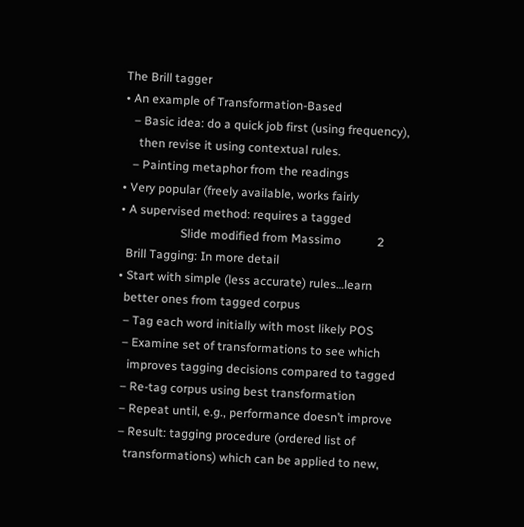The Brill tagger
• An example of Transformation-Based
   – Basic idea: do a quick job first (using frequency),
     then revise it using contextual rules.
   – Painting metaphor from the readings
• Very popular (freely available, works fairly
• A supervised method: requires a tagged
                    Slide modified from Massimo            2
  Brill Tagging: In more detail
• Start with simple (less accurate) rules…learn
  better ones from tagged corpus
  – Tag each word initially with most likely POS
  – Examine set of transformations to see which
    improves tagging decisions compared to tagged
  – Re-tag corpus using best transformation
  – Repeat until, e.g., performance doesn’t improve
  – Result: tagging procedure (ordered list of
    transformations) which can be applied to new,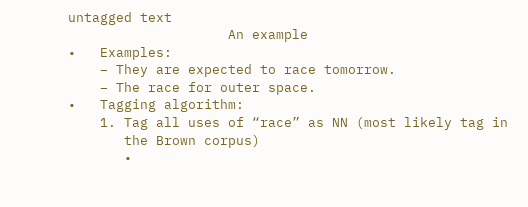untagged text
                    An example
•   Examples:
    – They are expected to race tomorrow.
    – The race for outer space.
•   Tagging algorithm:
    1. Tag all uses of “race” as NN (most likely tag in
       the Brown corpus)
       •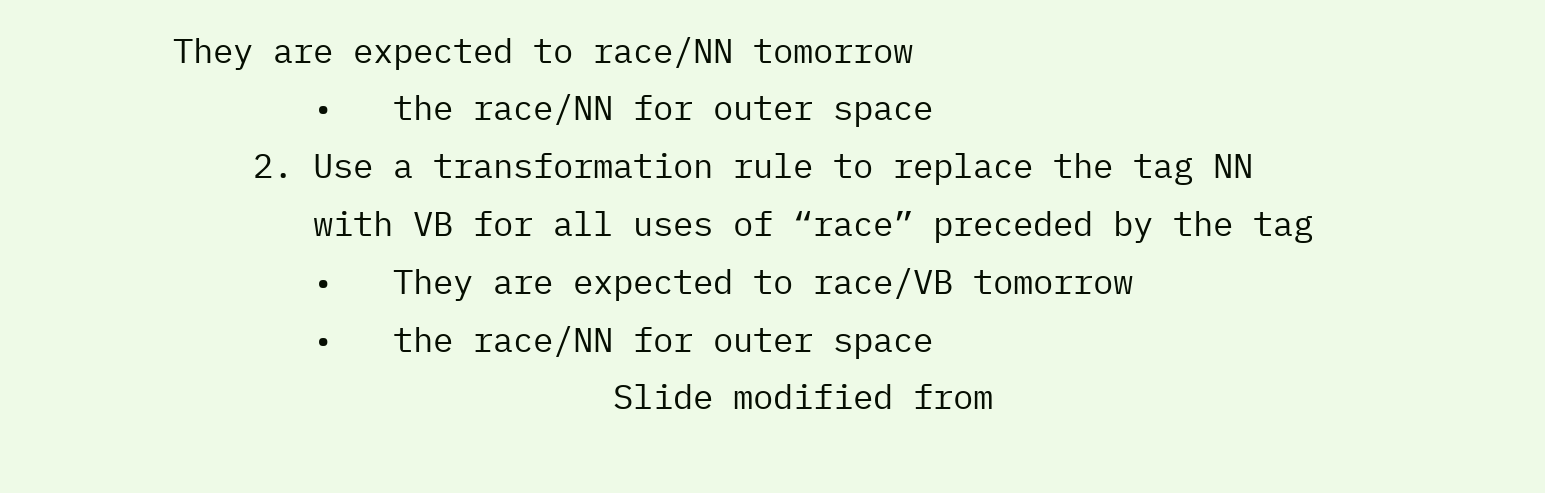They are expected to race/NN tomorrow
       •   the race/NN for outer space
    2. Use a transformation rule to replace the tag NN
       with VB for all uses of “race” preceded by the tag
       •   They are expected to race/VB tomorrow
       •   the race/NN for outer space
                      Slide modified from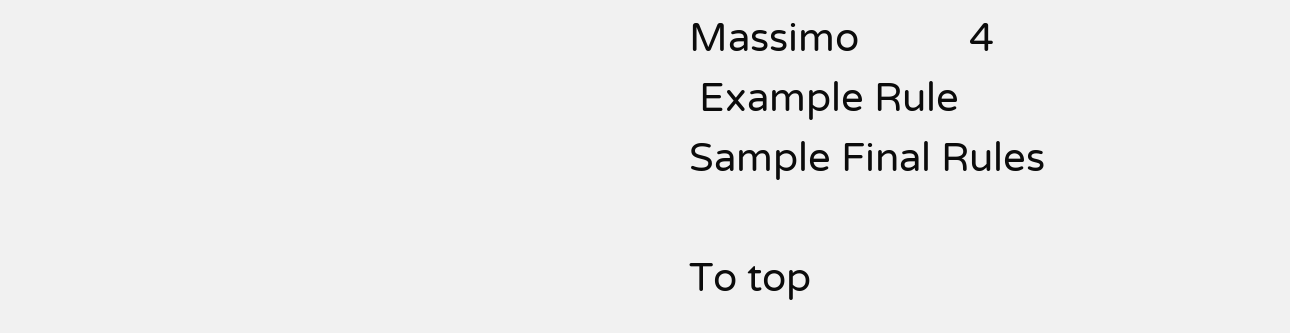Massimo           4
 Example Rule
Sample Final Rules

To top